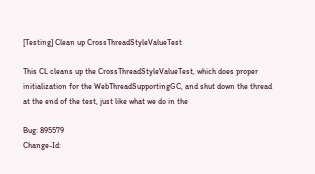[Testing] Clean up CrossThreadStyleValueTest

This CL cleans up the CrossThreadStyleValueTest, which does proper
initialization for the WebThreadSupportingGC, and shut down the thread
at the end of the test, just like what we do in the

Bug: 895579
Change-Id: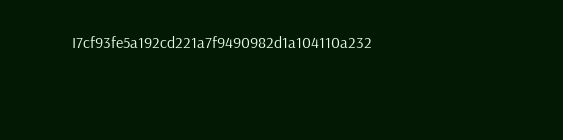I7cf93fe5a192cd221a7f9490982d1a104110a232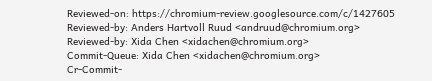Reviewed-on: https://chromium-review.googlesource.com/c/1427605
Reviewed-by: Anders Hartvoll Ruud <andruud@chromium.org>
Reviewed-by: Xida Chen <xidachen@chromium.org>
Commit-Queue: Xida Chen <xidachen@chromium.org>
Cr-Commit-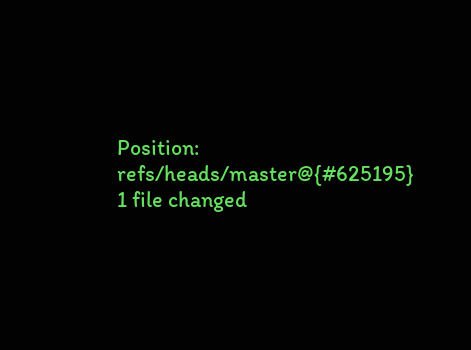Position: refs/heads/master@{#625195}
1 file changed